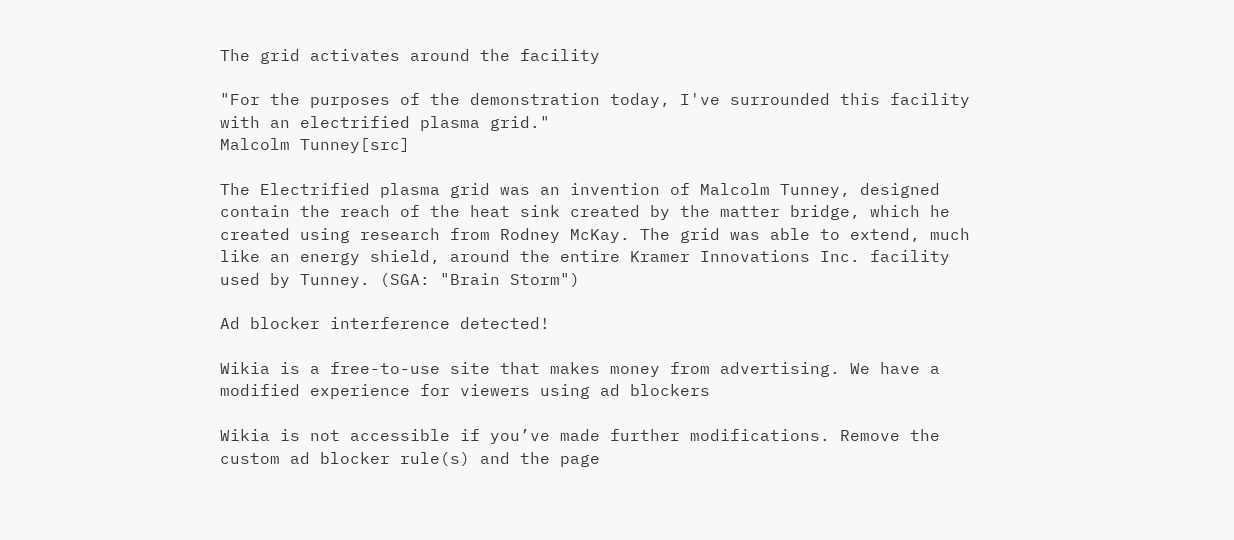The grid activates around the facility

"For the purposes of the demonstration today, I've surrounded this facility with an electrified plasma grid."
Malcolm Tunney[src]

The Electrified plasma grid was an invention of Malcolm Tunney, designed contain the reach of the heat sink created by the matter bridge, which he created using research from Rodney McKay. The grid was able to extend, much like an energy shield, around the entire Kramer Innovations Inc. facility used by Tunney. (SGA: "Brain Storm")

Ad blocker interference detected!

Wikia is a free-to-use site that makes money from advertising. We have a modified experience for viewers using ad blockers

Wikia is not accessible if you’ve made further modifications. Remove the custom ad blocker rule(s) and the page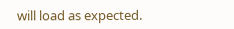will load as expected.